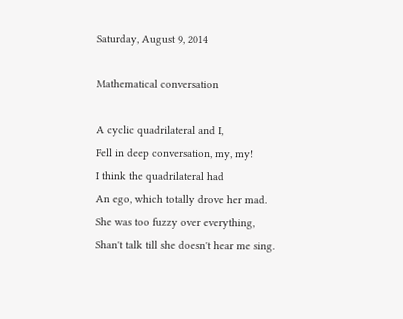Saturday, August 9, 2014

Mathematical conversation

A cyclic quadrilateral and I,
Fell in deep conversation, my, my!
I think the quadrilateral had
An ego, which totally drove her mad.
She was too fuzzy over everything,
Shan't talk till she doesn't hear me sing.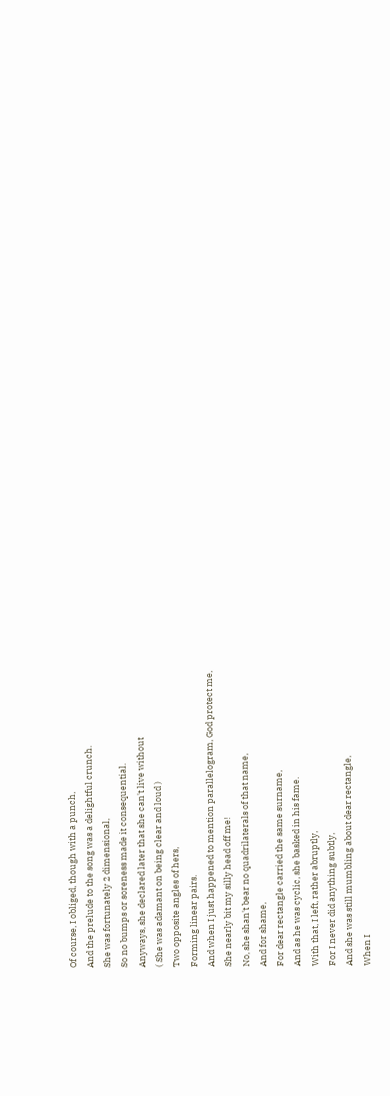Of course, I obliged, though with a punch,
And the prelude to the song was a delightful crunch.
She was fortunately 2 dimensional,
So no bumps or soreness made it consequential.
Anyways, she declared later that she can't live without
( She was adamant on being clear and loud )
Two opposite angles of hers,
Forming linear pairs.
And when I just happened to mention parallelogram, God protect me,
She nearly bit my silly head off me!
No, she shan't bear no quadrilaterals of that name,
And for shame,
For dear rectangle carried the same surname,
And as he was cyclic, she basked in his fame.
With that, I left, rather abruptly,
For I never did anything subtly,
And she was still mumbling about dear rectangle,
When I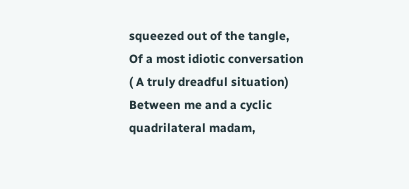squeezed out of the tangle,
Of a most idiotic conversation
( A truly dreadful situation)
Between me and a cyclic quadrilateral madam,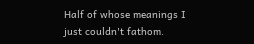Half of whose meanings I just couldn't fathom.